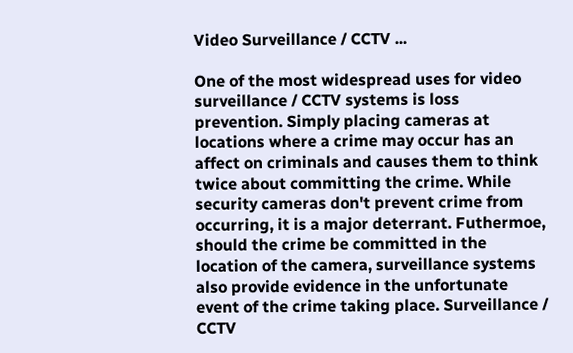Video Surveillance / CCTV ...

One of the most widespread uses for video surveillance / CCTV systems is loss prevention. Simply placing cameras at locations where a crime may occur has an affect on criminals and causes them to think twice about committing the crime. While security cameras don't prevent crime from occurring, it is a major deterrant. Futhermoe, should the crime be committed in the location of the camera, surveillance systems also provide evidence in the unfortunate event of the crime taking place. Surveillance / CCTV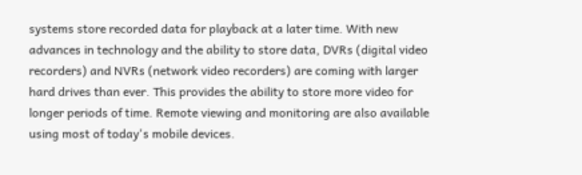systems store recorded data for playback at a later time. With new advances in technology and the ability to store data, DVRs (digital video recorders) and NVRs (network video recorders) are coming with larger hard drives than ever. This provides the ability to store more video for longer periods of time. Remote viewing and monitoring are also available using most of today's mobile devices.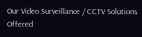Our Video Surveillance / CCTV Solutions Offered